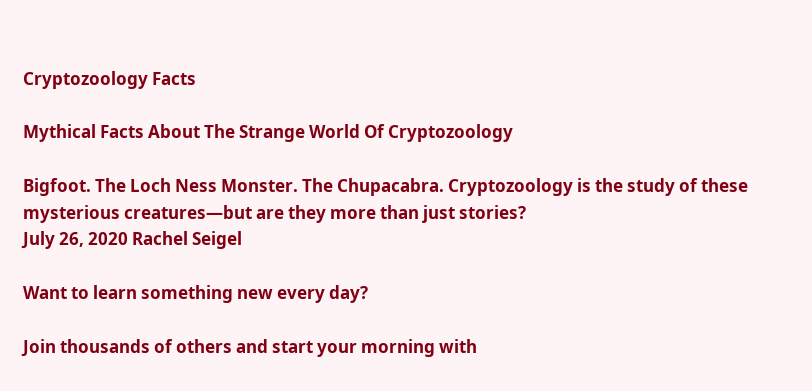Cryptozoology Facts

Mythical Facts About The Strange World Of Cryptozoology

Bigfoot. The Loch Ness Monster. The Chupacabra. Cryptozoology is the study of these mysterious creatures—but are they more than just stories?
July 26, 2020 Rachel Seigel

Want to learn something new every day?

Join thousands of others and start your morning with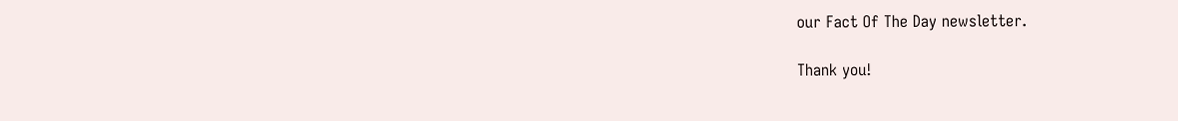our Fact Of The Day newsletter.

Thank you!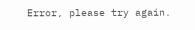Error, please try again.